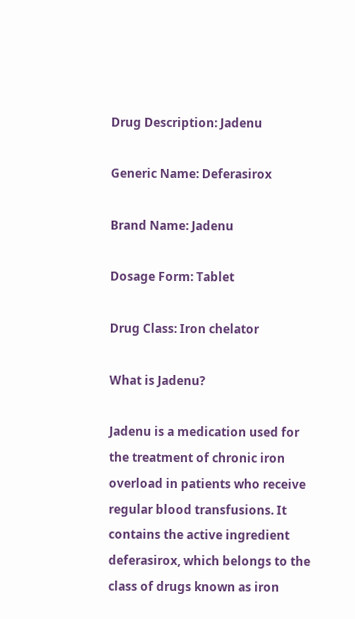Drug Description: Jadenu

Generic Name: Deferasirox

Brand Name: Jadenu

Dosage Form: Tablet

Drug Class: Iron chelator

What is Jadenu?

Jadenu is a medication used for the treatment of chronic iron overload in patients who receive regular blood transfusions. It contains the active ingredient deferasirox, which belongs to the class of drugs known as iron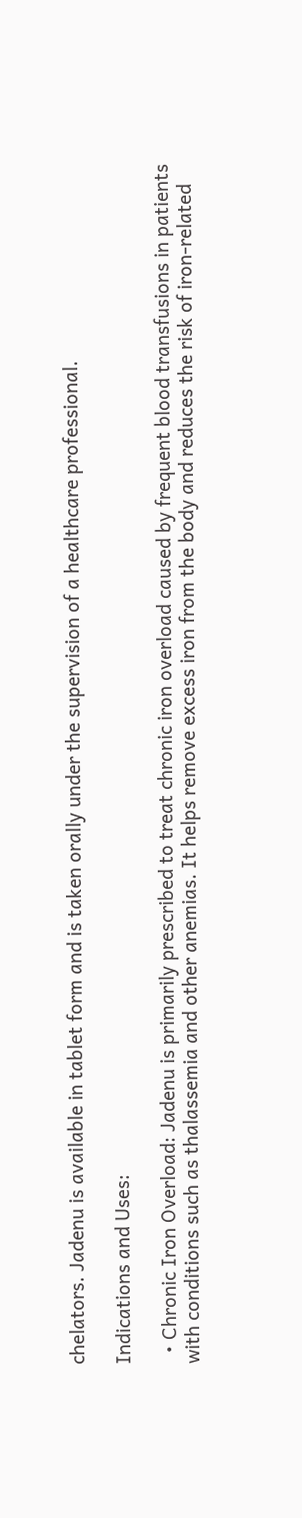chelators. Jadenu is available in tablet form and is taken orally under the supervision of a healthcare professional.

Indications and Uses:

  • Chronic Iron Overload: Jadenu is primarily prescribed to treat chronic iron overload caused by frequent blood transfusions in patients with conditions such as thalassemia and other anemias. It helps remove excess iron from the body and reduces the risk of iron-related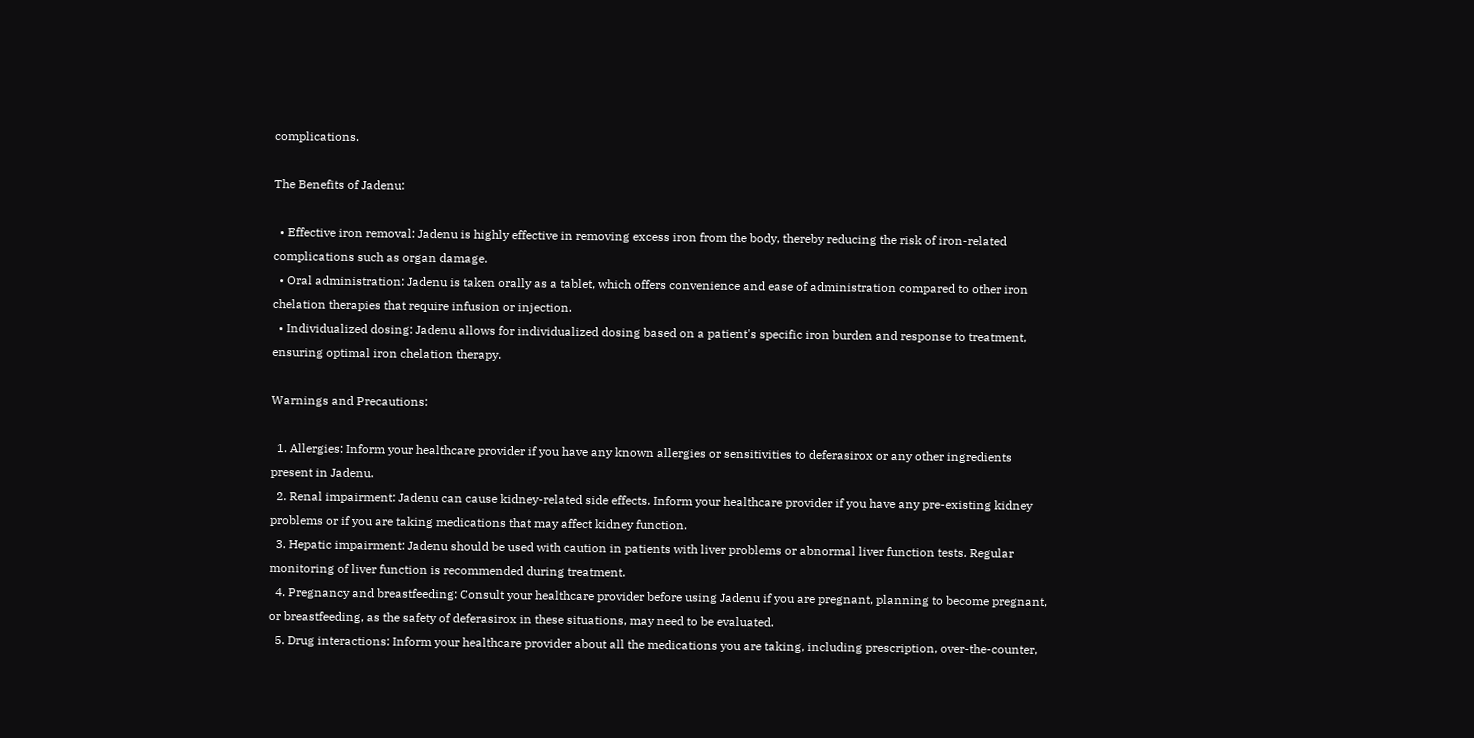complications.

The Benefits of Jadenu:

  • Effective iron removal: Jadenu is highly effective in removing excess iron from the body, thereby reducing the risk of iron-related complications such as organ damage.
  • Oral administration: Jadenu is taken orally as a tablet, which offers convenience and ease of administration compared to other iron chelation therapies that require infusion or injection.
  • Individualized dosing: Jadenu allows for individualized dosing based on a patient's specific iron burden and response to treatment, ensuring optimal iron chelation therapy.

Warnings and Precautions:

  1. Allergies: Inform your healthcare provider if you have any known allergies or sensitivities to deferasirox or any other ingredients present in Jadenu.
  2. Renal impairment: Jadenu can cause kidney-related side effects. Inform your healthcare provider if you have any pre-existing kidney problems or if you are taking medications that may affect kidney function.
  3. Hepatic impairment: Jadenu should be used with caution in patients with liver problems or abnormal liver function tests. Regular monitoring of liver function is recommended during treatment.
  4. Pregnancy and breastfeeding: Consult your healthcare provider before using Jadenu if you are pregnant, planning to become pregnant, or breastfeeding, as the safety of deferasirox in these situations, may need to be evaluated.
  5. Drug interactions: Inform your healthcare provider about all the medications you are taking, including prescription, over-the-counter,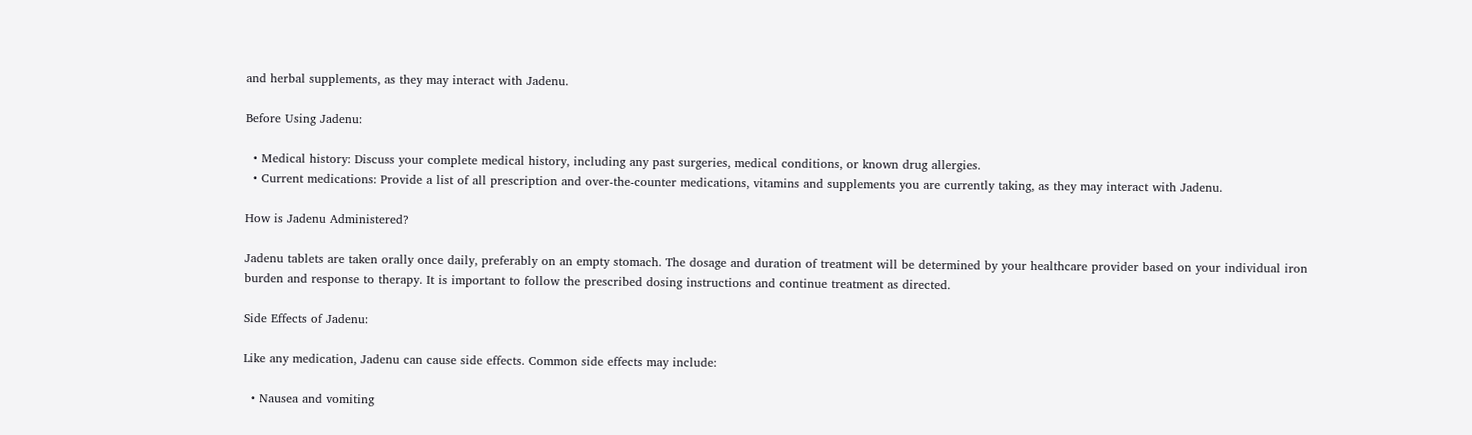and herbal supplements, as they may interact with Jadenu.

Before Using Jadenu:

  • Medical history: Discuss your complete medical history, including any past surgeries, medical conditions, or known drug allergies.
  • Current medications: Provide a list of all prescription and over-the-counter medications, vitamins and supplements you are currently taking, as they may interact with Jadenu.

How is Jadenu Administered?

Jadenu tablets are taken orally once daily, preferably on an empty stomach. The dosage and duration of treatment will be determined by your healthcare provider based on your individual iron burden and response to therapy. It is important to follow the prescribed dosing instructions and continue treatment as directed.

Side Effects of Jadenu:

Like any medication, Jadenu can cause side effects. Common side effects may include:

  • Nausea and vomiting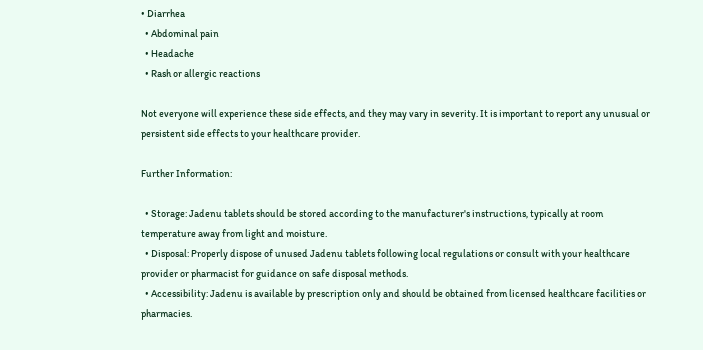• Diarrhea
  • Abdominal pain
  • Headache
  • Rash or allergic reactions

Not everyone will experience these side effects, and they may vary in severity. It is important to report any unusual or persistent side effects to your healthcare provider.

Further Information:

  • Storage: Jadenu tablets should be stored according to the manufacturer's instructions, typically at room temperature away from light and moisture.
  • Disposal: Properly dispose of unused Jadenu tablets following local regulations or consult with your healthcare provider or pharmacist for guidance on safe disposal methods.
  • Accessibility: Jadenu is available by prescription only and should be obtained from licensed healthcare facilities or pharmacies.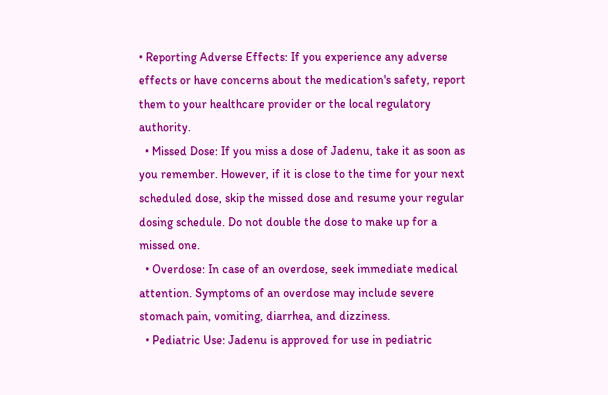• Reporting Adverse Effects: If you experience any adverse effects or have concerns about the medication's safety, report them to your healthcare provider or the local regulatory authority.
  • Missed Dose: If you miss a dose of Jadenu, take it as soon as you remember. However, if it is close to the time for your next scheduled dose, skip the missed dose and resume your regular dosing schedule. Do not double the dose to make up for a missed one.
  • Overdose: In case of an overdose, seek immediate medical attention. Symptoms of an overdose may include severe stomach pain, vomiting, diarrhea, and dizziness.
  • Pediatric Use: Jadenu is approved for use in pediatric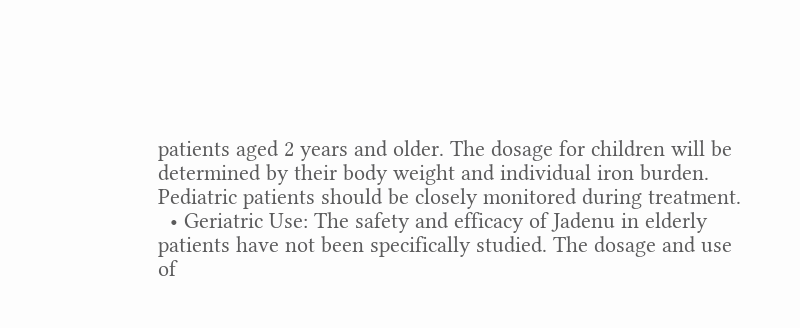patients aged 2 years and older. The dosage for children will be determined by their body weight and individual iron burden. Pediatric patients should be closely monitored during treatment.
  • Geriatric Use: The safety and efficacy of Jadenu in elderly patients have not been specifically studied. The dosage and use of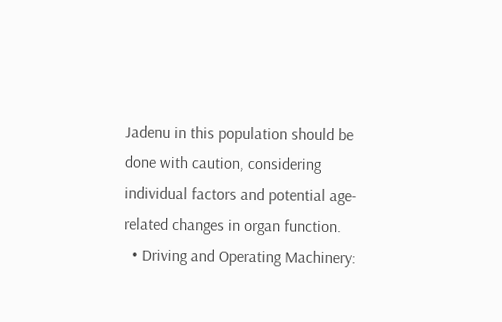Jadenu in this population should be done with caution, considering individual factors and potential age-related changes in organ function.
  • Driving and Operating Machinery: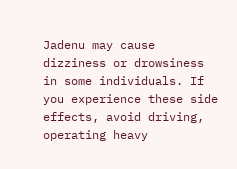Jadenu may cause dizziness or drowsiness in some individuals. If you experience these side effects, avoid driving, operating heavy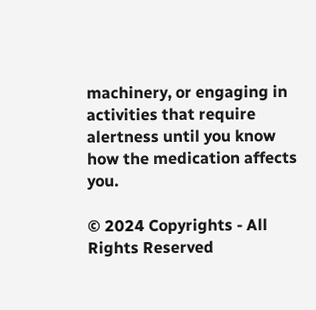machinery, or engaging in activities that require alertness until you know how the medication affects you.

© 2024 Copyrights - All Rights Reserved